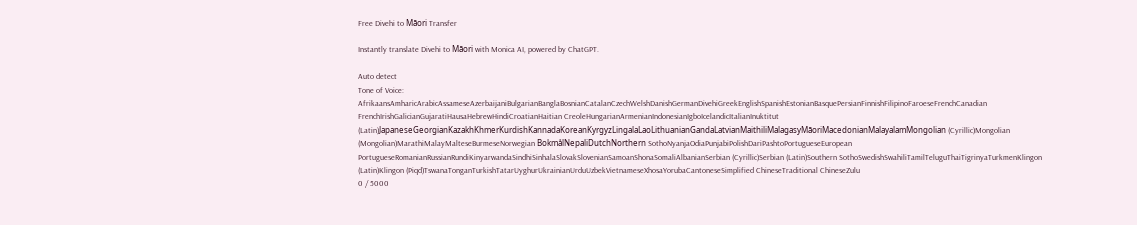Free Divehi to Māori Transfer

Instantly translate Divehi to Māori with Monica AI, powered by ChatGPT.

Auto detect
Tone of Voice:
AfrikaansAmharicArabicAssameseAzerbaijaniBulgarianBanglaBosnianCatalanCzechWelshDanishGermanDivehiGreekEnglishSpanishEstonianBasquePersianFinnishFilipinoFaroeseFrenchCanadian FrenchIrishGalicianGujaratiHausaHebrewHindiCroatianHaitian CreoleHungarianArmenianIndonesianIgboIcelandicItalianInuktitut (Latin)JapaneseGeorgianKazakhKhmerKurdishKannadaKoreanKyrgyzLingalaLaoLithuanianGandaLatvianMaithiliMalagasyMāoriMacedonianMalayalamMongolian (Cyrillic)Mongolian (Mongolian)MarathiMalayMalteseBurmeseNorwegian BokmålNepaliDutchNorthern SothoNyanjaOdiaPunjabiPolishDariPashtoPortugueseEuropean PortugueseRomanianRussianRundiKinyarwandaSindhiSinhalaSlovakSlovenianSamoanShonaSomaliAlbanianSerbian (Cyrillic)Serbian (Latin)Southern SothoSwedishSwahiliTamilTeluguThaiTigrinyaTurkmenKlingon (Latin)Klingon (Piqd)TswanaTonganTurkishTatarUyghurUkrainianUrduUzbekVietnameseXhosaYorubaCantoneseSimplified ChineseTraditional ChineseZulu
0 / 5000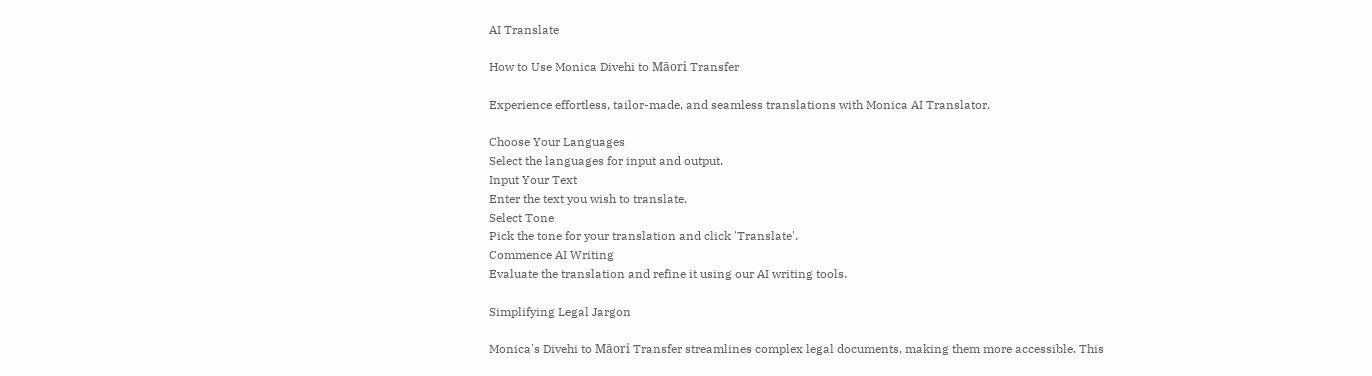AI Translate

How to Use Monica Divehi to Māori Transfer

Experience effortless, tailor-made, and seamless translations with Monica AI Translator.

Choose Your Languages
Select the languages for input and output.
Input Your Text
Enter the text you wish to translate.
Select Tone
Pick the tone for your translation and click 'Translate'.
Commence AI Writing
Evaluate the translation and refine it using our AI writing tools.

Simplifying Legal Jargon

Monica's Divehi to Māori Transfer streamlines complex legal documents, making them more accessible. This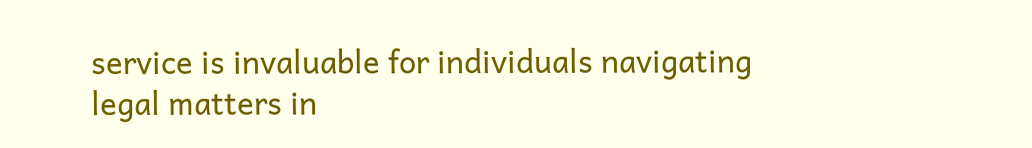service is invaluable for individuals navigating legal matters in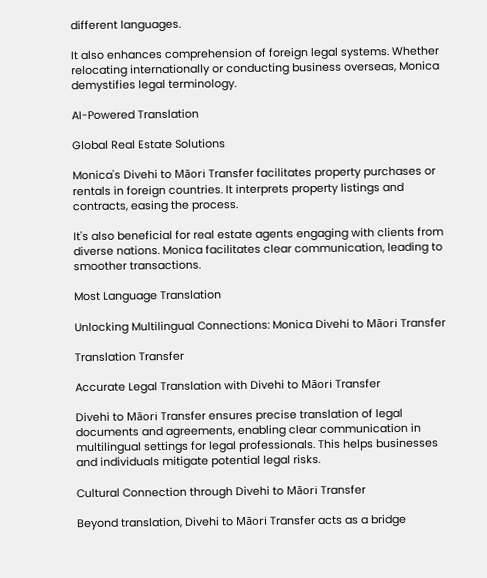different languages.

It also enhances comprehension of foreign legal systems. Whether relocating internationally or conducting business overseas, Monica demystifies legal terminology.

AI-Powered Translation

Global Real Estate Solutions

Monica's Divehi to Māori Transfer facilitates property purchases or rentals in foreign countries. It interprets property listings and contracts, easing the process.

It's also beneficial for real estate agents engaging with clients from diverse nations. Monica facilitates clear communication, leading to smoother transactions.

Most Language Translation

Unlocking Multilingual Connections: Monica Divehi to Māori Transfer

Translation Transfer

Accurate Legal Translation with Divehi to Māori Transfer

Divehi to Māori Transfer ensures precise translation of legal documents and agreements, enabling clear communication in multilingual settings for legal professionals. This helps businesses and individuals mitigate potential legal risks.

Cultural Connection through Divehi to Māori Transfer

Beyond translation, Divehi to Māori Transfer acts as a bridge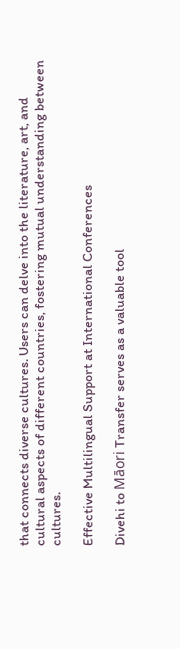that connects diverse cultures. Users can delve into the literature, art, and cultural aspects of different countries, fostering mutual understanding between cultures.

Effective Multilingual Support at International Conferences

Divehi to Māori Transfer serves as a valuable tool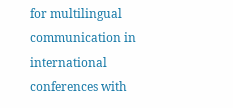for multilingual communication in international conferences with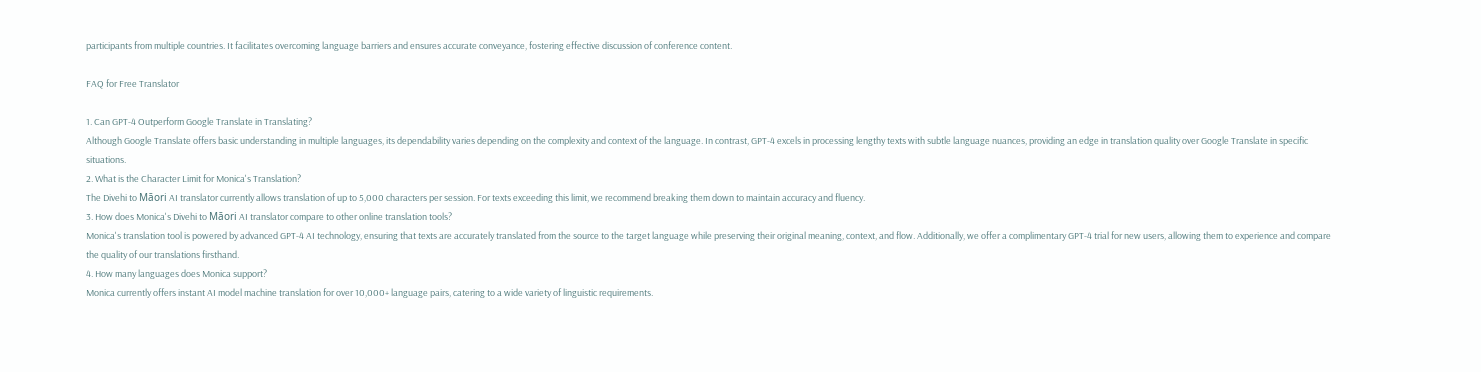participants from multiple countries. It facilitates overcoming language barriers and ensures accurate conveyance, fostering effective discussion of conference content.

FAQ for Free Translator

1. Can GPT-4 Outperform Google Translate in Translating?
Although Google Translate offers basic understanding in multiple languages, its dependability varies depending on the complexity and context of the language. In contrast, GPT-4 excels in processing lengthy texts with subtle language nuances, providing an edge in translation quality over Google Translate in specific situations.
2. What is the Character Limit for Monica's Translation?
The Divehi to Māori AI translator currently allows translation of up to 5,000 characters per session. For texts exceeding this limit, we recommend breaking them down to maintain accuracy and fluency.
3. How does Monica's Divehi to Māori AI translator compare to other online translation tools?
Monica's translation tool is powered by advanced GPT-4 AI technology, ensuring that texts are accurately translated from the source to the target language while preserving their original meaning, context, and flow. Additionally, we offer a complimentary GPT-4 trial for new users, allowing them to experience and compare the quality of our translations firsthand.
4. How many languages does Monica support?
Monica currently offers instant AI model machine translation for over 10,000+ language pairs, catering to a wide variety of linguistic requirements.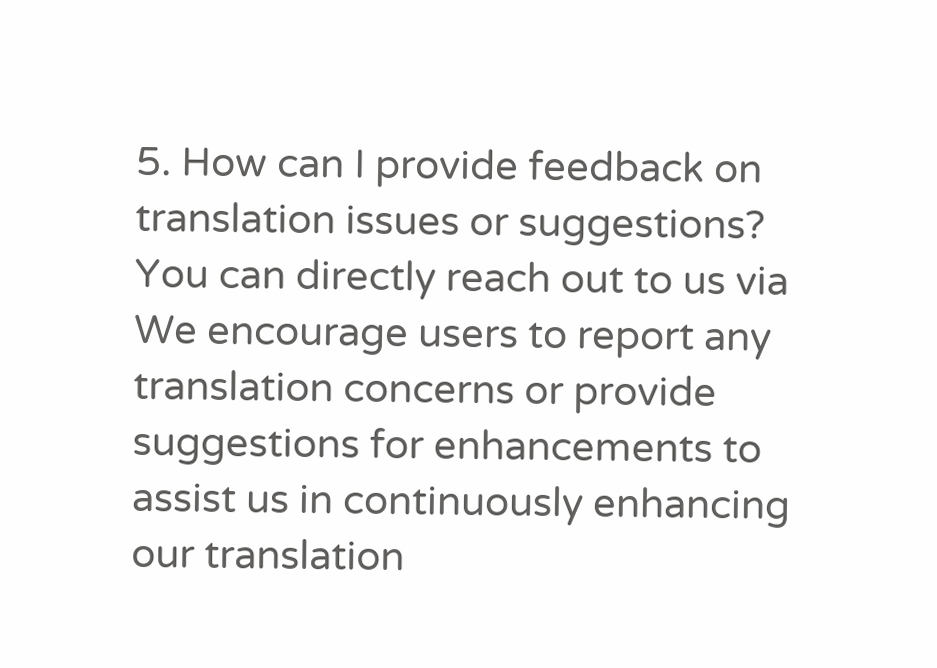5. How can I provide feedback on translation issues or suggestions?
You can directly reach out to us via We encourage users to report any translation concerns or provide suggestions for enhancements to assist us in continuously enhancing our translation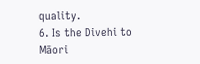quality.
6. Is the Divehi to Māori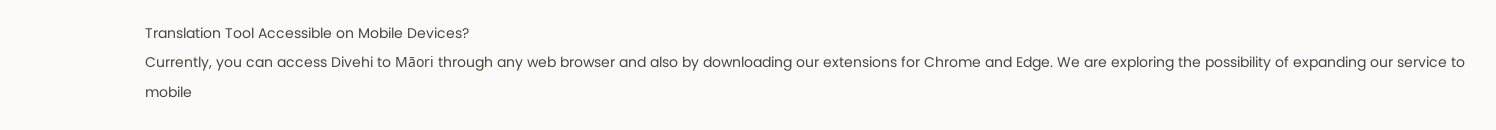Translation Tool Accessible on Mobile Devices?
Currently, you can access Divehi to Māori through any web browser and also by downloading our extensions for Chrome and Edge. We are exploring the possibility of expanding our service to mobile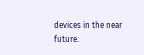devices in the near future.